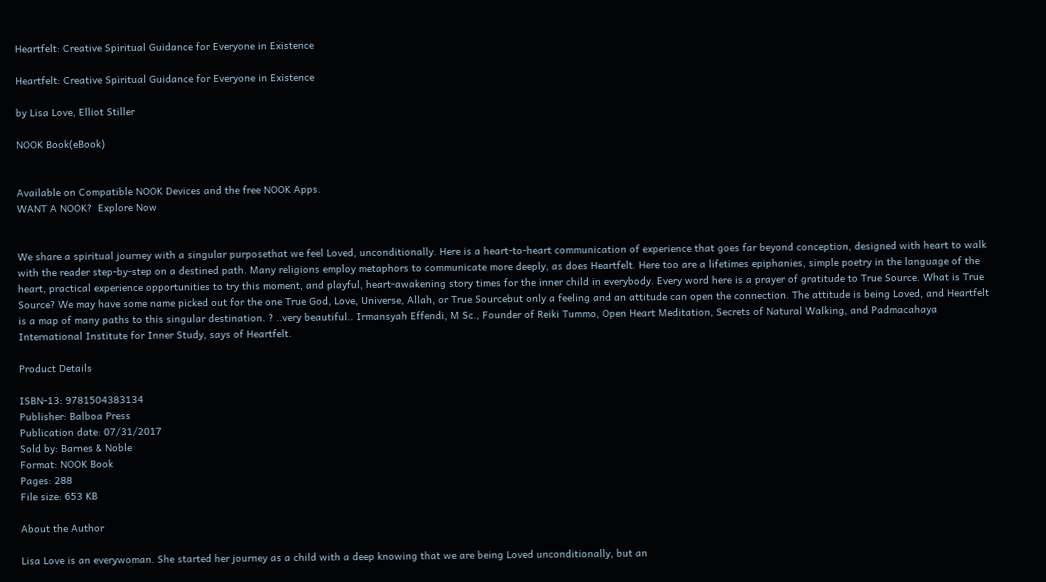Heartfelt: Creative Spiritual Guidance for Everyone in Existence

Heartfelt: Creative Spiritual Guidance for Everyone in Existence

by Lisa Love, Elliot Stiller

NOOK Book(eBook)


Available on Compatible NOOK Devices and the free NOOK Apps.
WANT A NOOK?  Explore Now


We share a spiritual journey with a singular purposethat we feel Loved, unconditionally. Here is a heart-to-heart communication of experience that goes far beyond conception, designed with heart to walk with the reader step-by-step on a destined path. Many religions employ metaphors to communicate more deeply, as does Heartfelt. Here too are a lifetimes epiphanies, simple poetry in the language of the heart, practical experience opportunities to try this moment, and playful, heart-awakening story times for the inner child in everybody. Every word here is a prayer of gratitude to True Source. What is True Source? We may have some name picked out for the one True God, Love, Universe, Allah, or True Sourcebut only a feeling and an attitude can open the connection. The attitude is being Loved, and Heartfelt is a map of many paths to this singular destination. ? ..very beautiful.. Irmansyah Effendi, M Sc., Founder of Reiki Tummo, Open Heart Meditation, Secrets of Natural Walking, and Padmacahaya International Institute for Inner Study, says of Heartfelt.

Product Details

ISBN-13: 9781504383134
Publisher: Balboa Press
Publication date: 07/31/2017
Sold by: Barnes & Noble
Format: NOOK Book
Pages: 288
File size: 653 KB

About the Author

Lisa Love is an everywoman. She started her journey as a child with a deep knowing that we are being Loved unconditionally, but an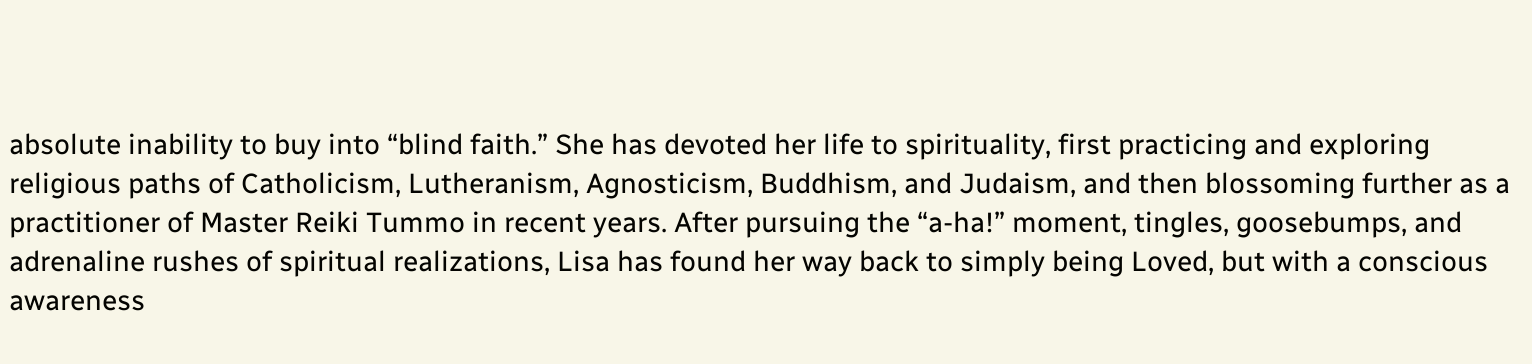absolute inability to buy into “blind faith.” She has devoted her life to spirituality, first practicing and exploring religious paths of Catholicism, Lutheranism, Agnosticism, Buddhism, and Judaism, and then blossoming further as a practitioner of Master Reiki Tummo in recent years. After pursuing the “a-ha!” moment, tingles, goosebumps, and adrenaline rushes of spiritual realizations, Lisa has found her way back to simply being Loved, but with a conscious awareness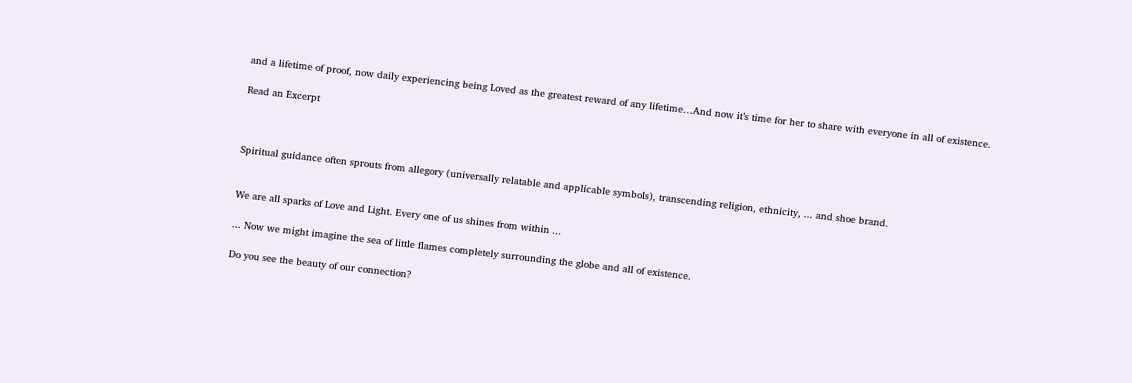and a lifetime of proof, now daily experiencing being Loved as the greatest reward of any lifetime…And now it’s time for her to share with everyone in all of existence.

Read an Excerpt



Spiritual guidance often sprouts from allegory (universally relatable and applicable symbols), transcending religion, ethnicity, ... and shoe brand.


We are all sparks of Love and Light. Every one of us shines from within ...

... Now we might imagine the sea of little flames completely surrounding the globe and all of existence.

Do you see the beauty of our connection?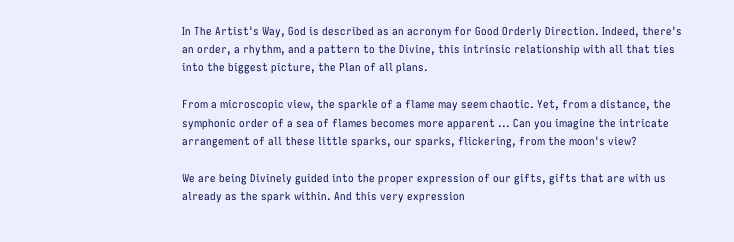In The Artist's Way, God is described as an acronym for Good Orderly Direction. Indeed, there's an order, a rhythm, and a pattern to the Divine, this intrinsic relationship with all that ties into the biggest picture, the Plan of all plans.

From a microscopic view, the sparkle of a flame may seem chaotic. Yet, from a distance, the symphonic order of a sea of flames becomes more apparent ... Can you imagine the intricate arrangement of all these little sparks, our sparks, flickering, from the moon's view?

We are being Divinely guided into the proper expression of our gifts, gifts that are with us already as the spark within. And this very expression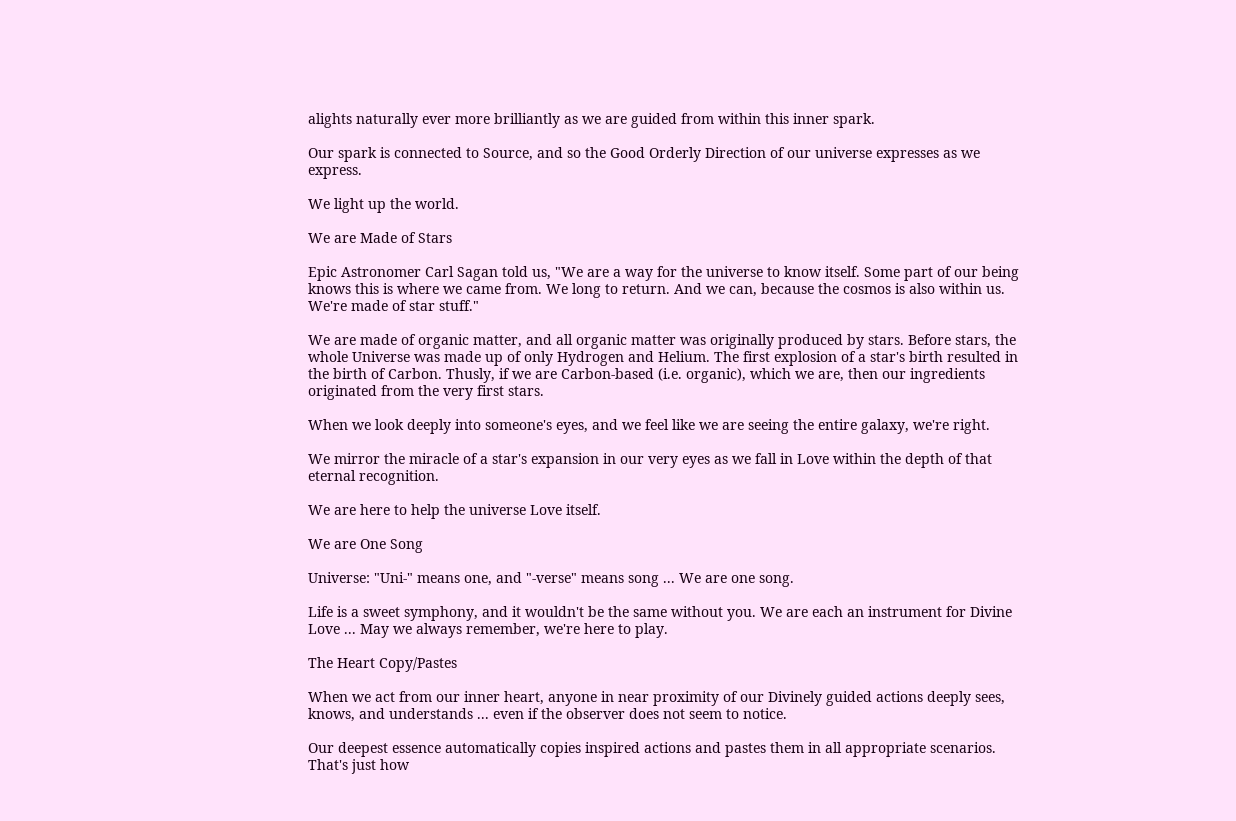alights naturally ever more brilliantly as we are guided from within this inner spark.

Our spark is connected to Source, and so the Good Orderly Direction of our universe expresses as we express.

We light up the world.

We are Made of Stars

Epic Astronomer Carl Sagan told us, "We are a way for the universe to know itself. Some part of our being knows this is where we came from. We long to return. And we can, because the cosmos is also within us. We're made of star stuff."

We are made of organic matter, and all organic matter was originally produced by stars. Before stars, the whole Universe was made up of only Hydrogen and Helium. The first explosion of a star's birth resulted in the birth of Carbon. Thusly, if we are Carbon-based (i.e. organic), which we are, then our ingredients originated from the very first stars.

When we look deeply into someone's eyes, and we feel like we are seeing the entire galaxy, we're right.

We mirror the miracle of a star's expansion in our very eyes as we fall in Love within the depth of that eternal recognition.

We are here to help the universe Love itself.

We are One Song

Universe: "Uni-" means one, and "-verse" means song ... We are one song.

Life is a sweet symphony, and it wouldn't be the same without you. We are each an instrument for Divine Love ... May we always remember, we're here to play.

The Heart Copy/Pastes

When we act from our inner heart, anyone in near proximity of our Divinely guided actions deeply sees, knows, and understands ... even if the observer does not seem to notice.

Our deepest essence automatically copies inspired actions and pastes them in all appropriate scenarios. That's just how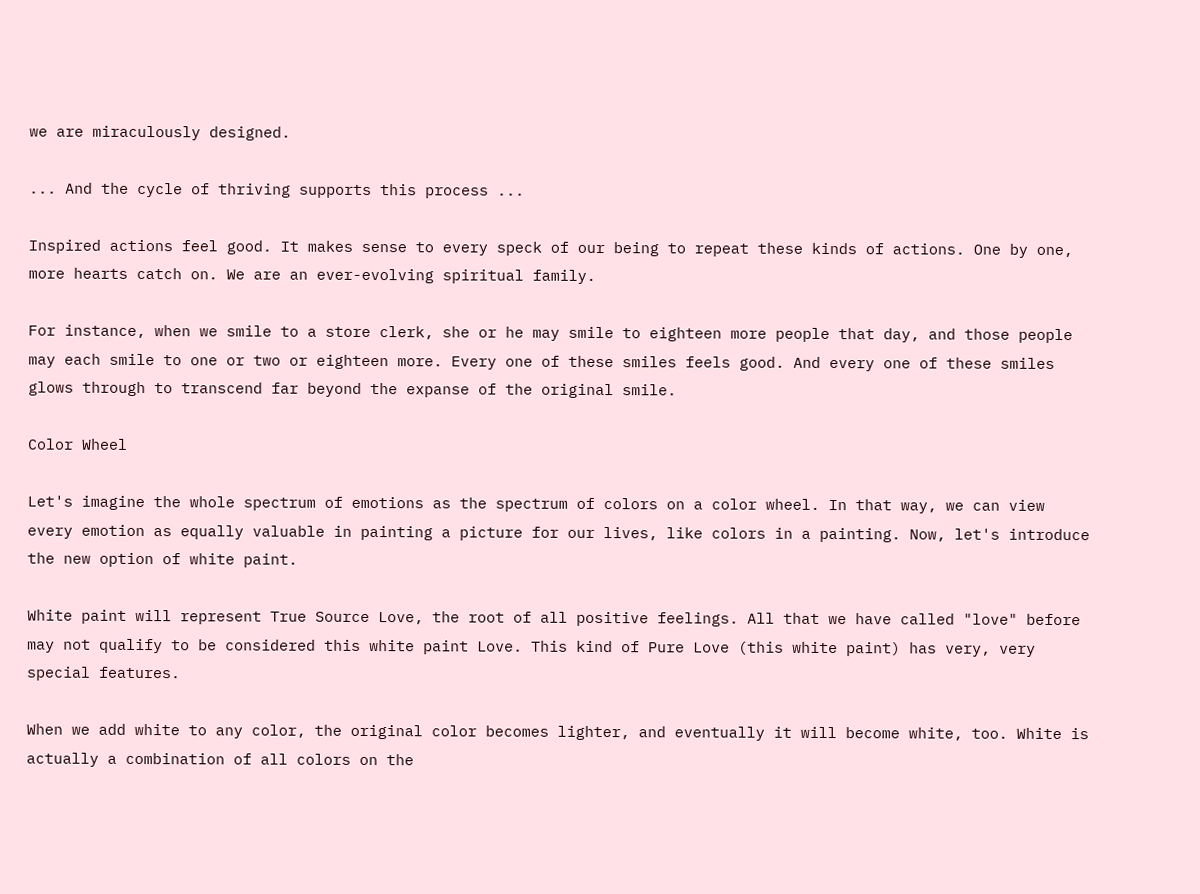we are miraculously designed.

... And the cycle of thriving supports this process ...

Inspired actions feel good. It makes sense to every speck of our being to repeat these kinds of actions. One by one, more hearts catch on. We are an ever-evolving spiritual family.

For instance, when we smile to a store clerk, she or he may smile to eighteen more people that day, and those people may each smile to one or two or eighteen more. Every one of these smiles feels good. And every one of these smiles glows through to transcend far beyond the expanse of the original smile.

Color Wheel

Let's imagine the whole spectrum of emotions as the spectrum of colors on a color wheel. In that way, we can view every emotion as equally valuable in painting a picture for our lives, like colors in a painting. Now, let's introduce the new option of white paint.

White paint will represent True Source Love, the root of all positive feelings. All that we have called "love" before may not qualify to be considered this white paint Love. This kind of Pure Love (this white paint) has very, very special features.

When we add white to any color, the original color becomes lighter, and eventually it will become white, too. White is actually a combination of all colors on the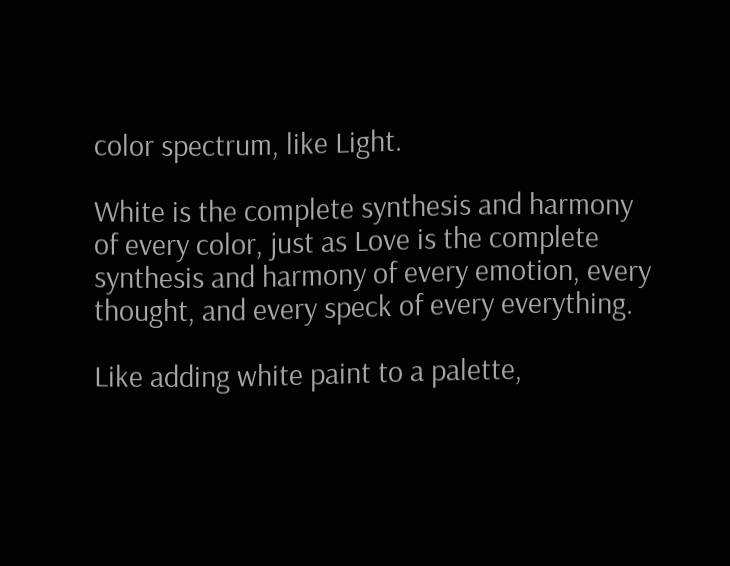color spectrum, like Light.

White is the complete synthesis and harmony of every color, just as Love is the complete synthesis and harmony of every emotion, every thought, and every speck of every everything.

Like adding white paint to a palette,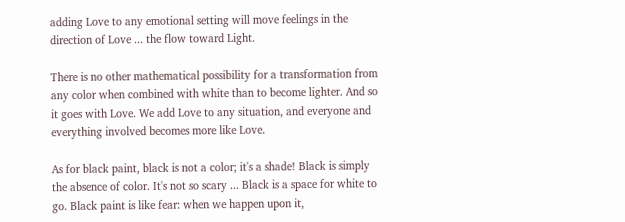adding Love to any emotional setting will move feelings in the direction of Love ... the flow toward Light.

There is no other mathematical possibility for a transformation from any color when combined with white than to become lighter. And so it goes with Love. We add Love to any situation, and everyone and everything involved becomes more like Love.

As for black paint, black is not a color; it's a shade! Black is simply the absence of color. It's not so scary ... Black is a space for white to go. Black paint is like fear: when we happen upon it,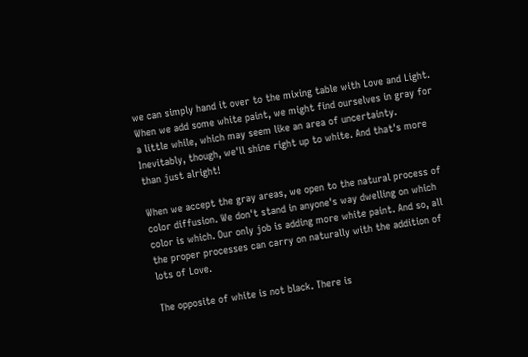we can simply hand it over to the mixing table with Love and Light. When we add some white paint, we might find ourselves in gray for a little while, which may seem like an area of uncertainty. Inevitably, though, we'll shine right up to white. And that's more than just alright!

When we accept the gray areas, we open to the natural process of color diffusion. We don't stand in anyone's way dwelling on which color is which. Our only job is adding more white paint. And so, all the proper processes can carry on naturally with the addition of lots of Love.

The opposite of white is not black. There is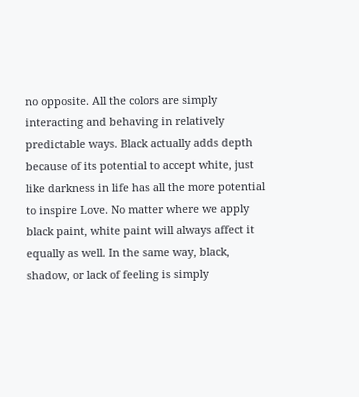no opposite. All the colors are simply interacting and behaving in relatively predictable ways. Black actually adds depth because of its potential to accept white, just like darkness in life has all the more potential to inspire Love. No matter where we apply black paint, white paint will always affect it equally as well. In the same way, black, shadow, or lack of feeling is simply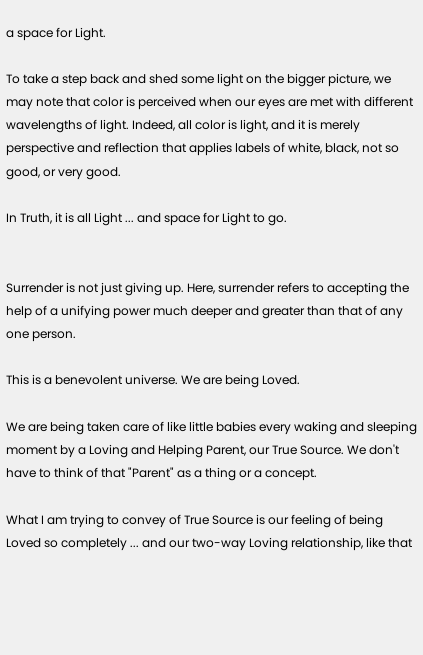a space for Light.

To take a step back and shed some light on the bigger picture, we may note that color is perceived when our eyes are met with different wavelengths of light. Indeed, all color is light, and it is merely perspective and reflection that applies labels of white, black, not so good, or very good.

In Truth, it is all Light ... and space for Light to go.


Surrender is not just giving up. Here, surrender refers to accepting the help of a unifying power much deeper and greater than that of any one person.

This is a benevolent universe. We are being Loved.

We are being taken care of like little babies every waking and sleeping moment by a Loving and Helping Parent, our True Source. We don't have to think of that "Parent" as a thing or a concept.

What I am trying to convey of True Source is our feeling of being Loved so completely ... and our two-way Loving relationship, like that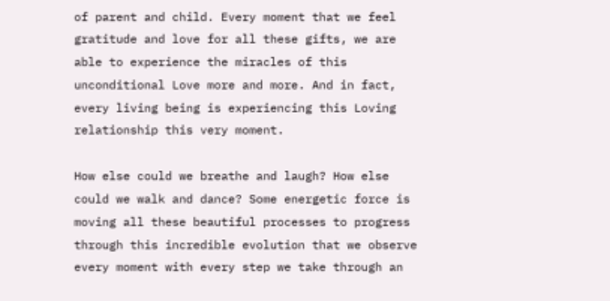of parent and child. Every moment that we feel gratitude and love for all these gifts, we are able to experience the miracles of this unconditional Love more and more. And in fact, every living being is experiencing this Loving relationship this very moment.

How else could we breathe and laugh? How else could we walk and dance? Some energetic force is moving all these beautiful processes to progress through this incredible evolution that we observe every moment with every step we take through an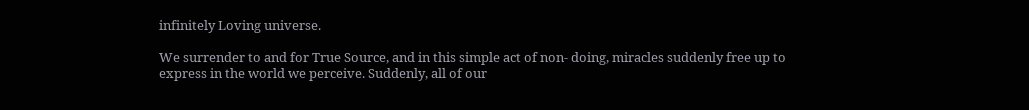infinitely Loving universe.

We surrender to and for True Source, and in this simple act of non- doing, miracles suddenly free up to express in the world we perceive. Suddenly, all of our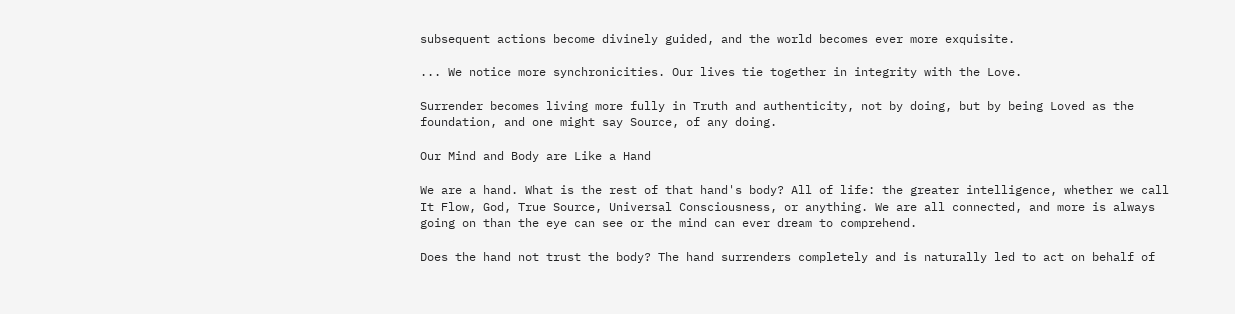subsequent actions become divinely guided, and the world becomes ever more exquisite.

... We notice more synchronicities. Our lives tie together in integrity with the Love.

Surrender becomes living more fully in Truth and authenticity, not by doing, but by being Loved as the foundation, and one might say Source, of any doing.

Our Mind and Body are Like a Hand

We are a hand. What is the rest of that hand's body? All of life: the greater intelligence, whether we call It Flow, God, True Source, Universal Consciousness, or anything. We are all connected, and more is always going on than the eye can see or the mind can ever dream to comprehend.

Does the hand not trust the body? The hand surrenders completely and is naturally led to act on behalf of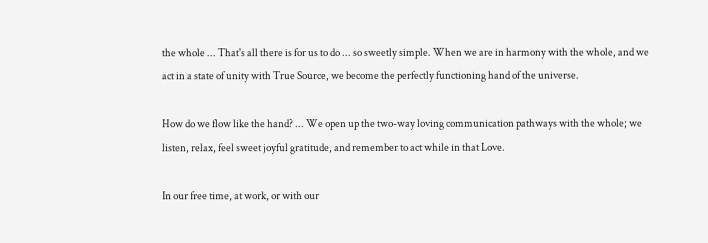the whole ... That's all there is for us to do ... so sweetly simple. When we are in harmony with the whole, and we act in a state of unity with True Source, we become the perfectly functioning hand of the universe.

How do we flow like the hand? ... We open up the two-way loving communication pathways with the whole; we listen, relax, feel sweet joyful gratitude, and remember to act while in that Love.

In our free time, at work, or with our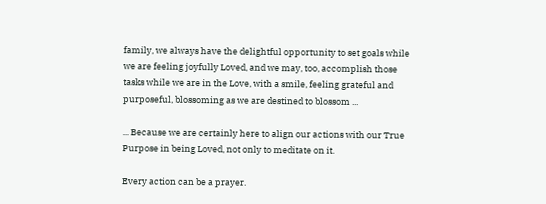family, we always have the delightful opportunity to set goals while we are feeling joyfully Loved, and we may, too, accomplish those tasks while we are in the Love, with a smile, feeling grateful and purposeful, blossoming as we are destined to blossom ...

... Because we are certainly here to align our actions with our True Purpose in being Loved, not only to meditate on it.

Every action can be a prayer.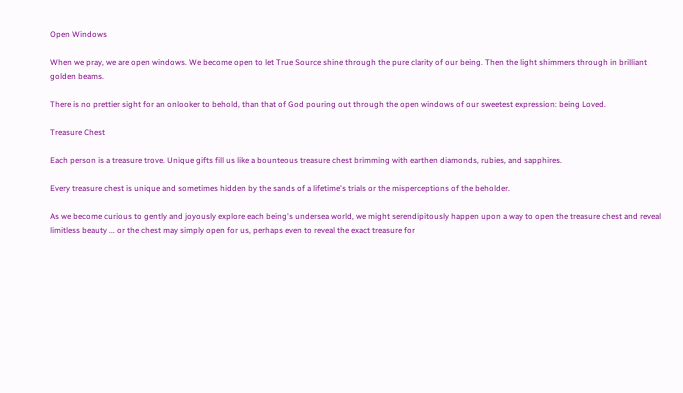Open Windows

When we pray, we are open windows. We become open to let True Source shine through the pure clarity of our being. Then the light shimmers through in brilliant golden beams.

There is no prettier sight for an onlooker to behold, than that of God pouring out through the open windows of our sweetest expression: being Loved.

Treasure Chest

Each person is a treasure trove. Unique gifts fill us like a bounteous treasure chest brimming with earthen diamonds, rubies, and sapphires.

Every treasure chest is unique and sometimes hidden by the sands of a lifetime's trials or the misperceptions of the beholder.

As we become curious to gently and joyously explore each being's undersea world, we might serendipitously happen upon a way to open the treasure chest and reveal limitless beauty ... or the chest may simply open for us, perhaps even to reveal the exact treasure for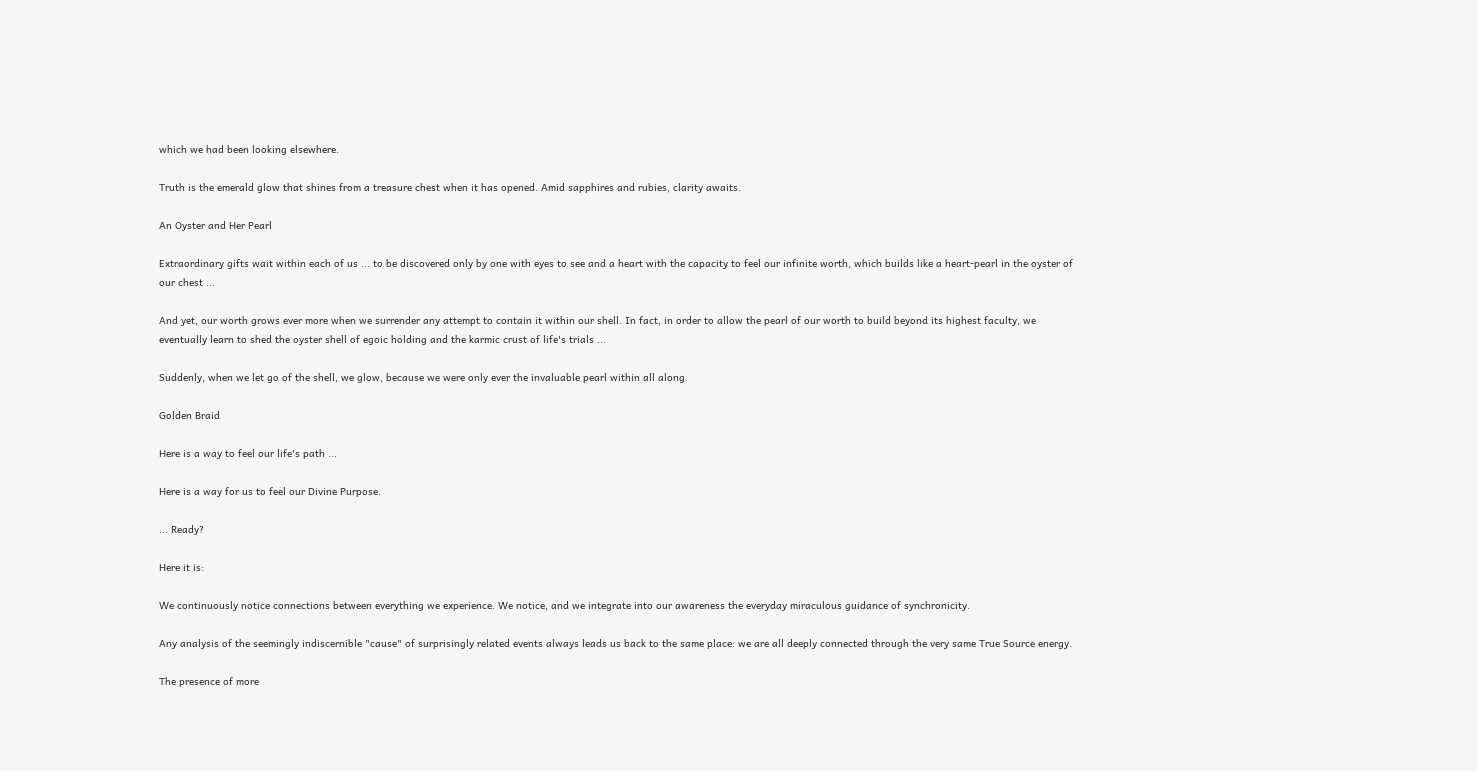which we had been looking elsewhere.

Truth is the emerald glow that shines from a treasure chest when it has opened. Amid sapphires and rubies, clarity awaits.

An Oyster and Her Pearl

Extraordinary gifts wait within each of us ... to be discovered only by one with eyes to see and a heart with the capacity to feel our infinite worth, which builds like a heart-pearl in the oyster of our chest ...

And yet, our worth grows ever more when we surrender any attempt to contain it within our shell. In fact, in order to allow the pearl of our worth to build beyond its highest faculty, we eventually learn to shed the oyster shell of egoic holding and the karmic crust of life's trials ...

Suddenly, when we let go of the shell, we glow, because we were only ever the invaluable pearl within all along.

Golden Braid

Here is a way to feel our life's path ...

Here is a way for us to feel our Divine Purpose.

... Ready?

Here it is:

We continuously notice connections between everything we experience. We notice, and we integrate into our awareness the everyday miraculous guidance of synchronicity.

Any analysis of the seemingly indiscernible "cause" of surprisingly related events always leads us back to the same place: we are all deeply connected through the very same True Source energy.

The presence of more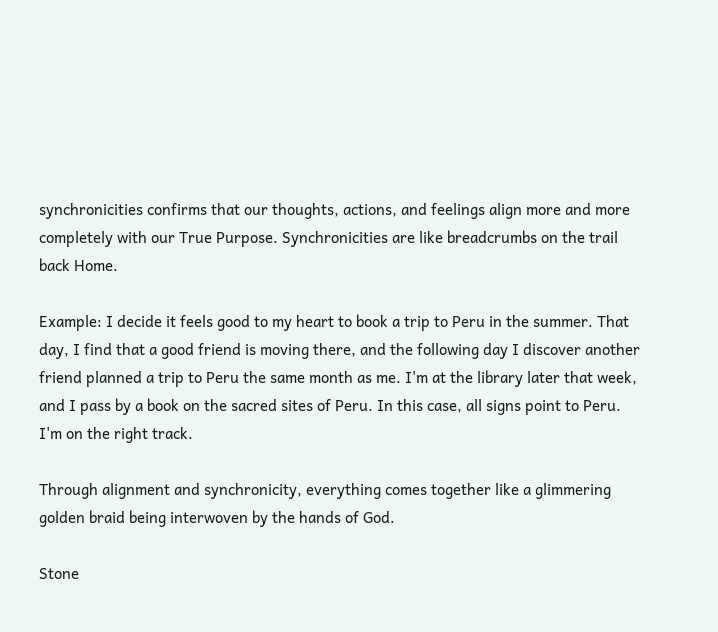synchronicities confirms that our thoughts, actions, and feelings align more and more completely with our True Purpose. Synchronicities are like breadcrumbs on the trail back Home.

Example: I decide it feels good to my heart to book a trip to Peru in the summer. That day, I find that a good friend is moving there, and the following day I discover another friend planned a trip to Peru the same month as me. I'm at the library later that week, and I pass by a book on the sacred sites of Peru. In this case, all signs point to Peru. I'm on the right track.

Through alignment and synchronicity, everything comes together like a glimmering golden braid being interwoven by the hands of God.

Stone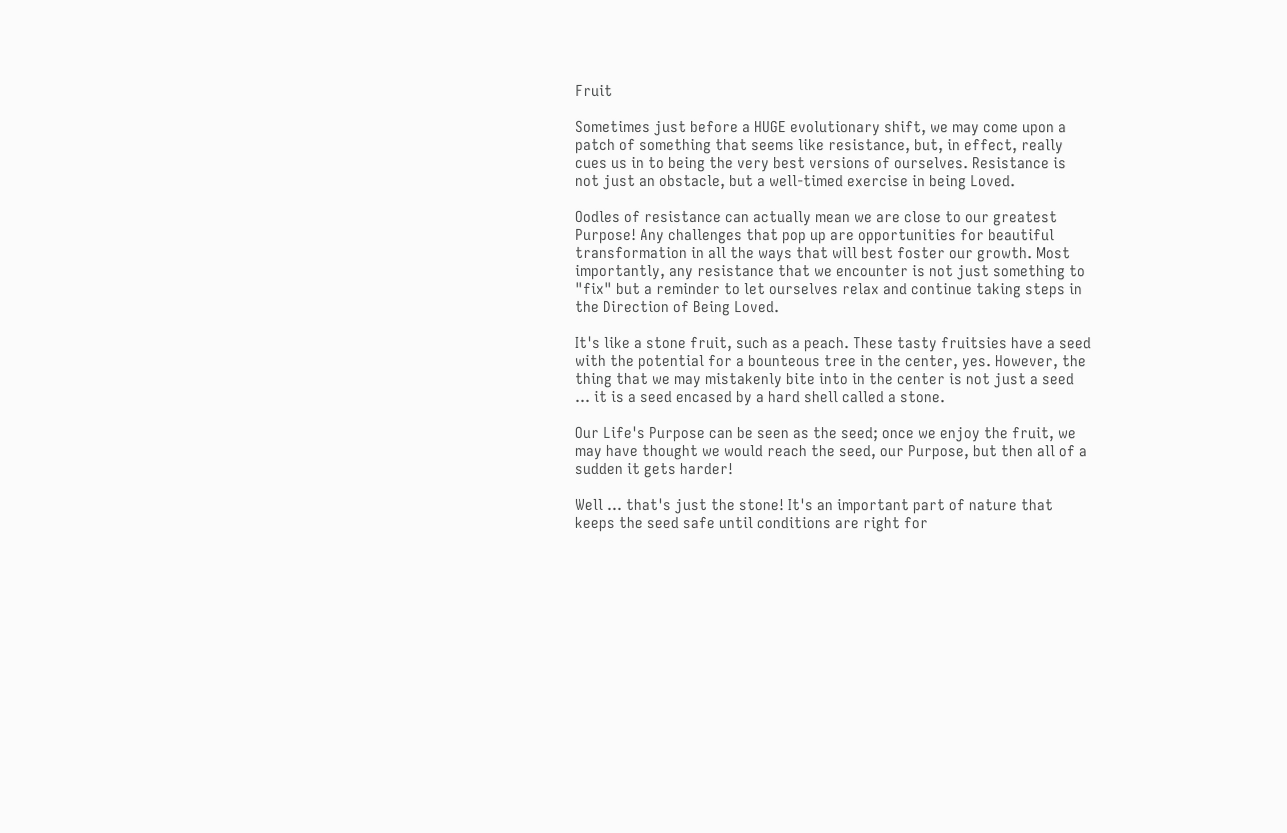Fruit

Sometimes just before a HUGE evolutionary shift, we may come upon a patch of something that seems like resistance, but, in effect, really cues us in to being the very best versions of ourselves. Resistance is not just an obstacle, but a well-timed exercise in being Loved.

Oodles of resistance can actually mean we are close to our greatest Purpose! Any challenges that pop up are opportunities for beautiful transformation in all the ways that will best foster our growth. Most importantly, any resistance that we encounter is not just something to "fix" but a reminder to let ourselves relax and continue taking steps in the Direction of Being Loved.

It's like a stone fruit, such as a peach. These tasty fruitsies have a seed with the potential for a bounteous tree in the center, yes. However, the thing that we may mistakenly bite into in the center is not just a seed ... it is a seed encased by a hard shell called a stone.

Our Life's Purpose can be seen as the seed; once we enjoy the fruit, we may have thought we would reach the seed, our Purpose, but then all of a sudden it gets harder!

Well ... that's just the stone! It's an important part of nature that keeps the seed safe until conditions are right for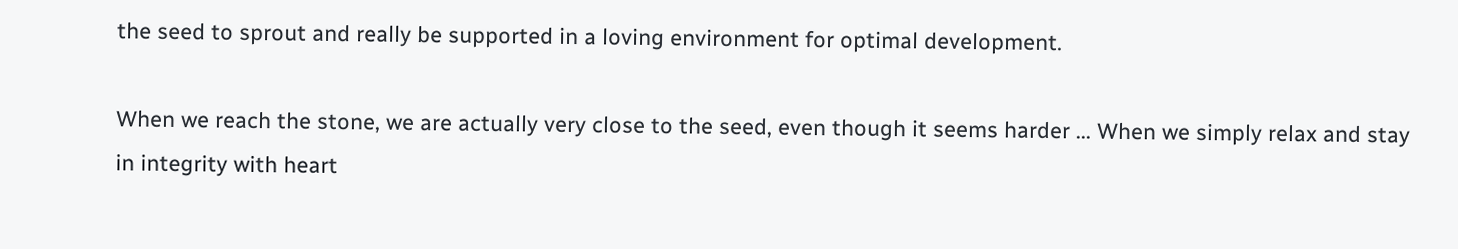the seed to sprout and really be supported in a loving environment for optimal development.

When we reach the stone, we are actually very close to the seed, even though it seems harder ... When we simply relax and stay in integrity with heart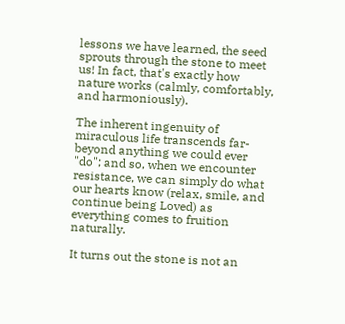lessons we have learned, the seed sprouts through the stone to meet us! In fact, that's exactly how nature works (calmly, comfortably, and harmoniously).

The inherent ingenuity of miraculous life transcends far-beyond anything we could ever "do"; and so, when we encounter resistance, we can simply do what our hearts know (relax, smile, and continue being Loved) as everything comes to fruition naturally.

It turns out the stone is not an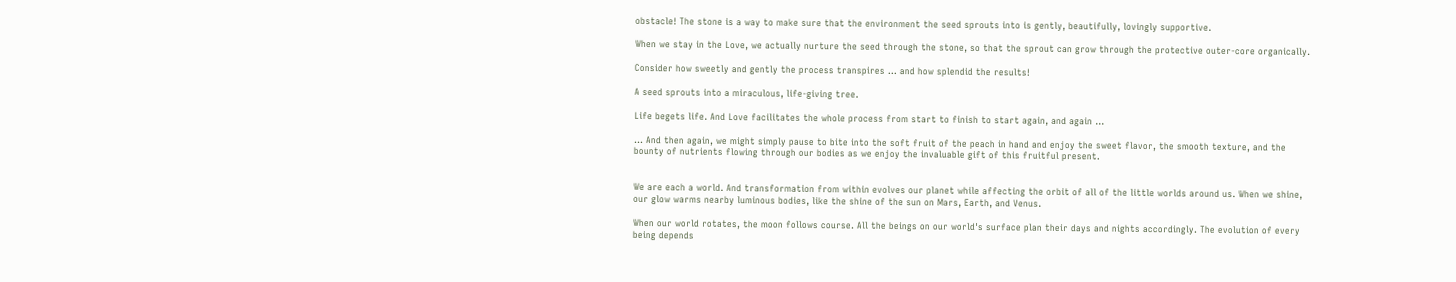obstacle! The stone is a way to make sure that the environment the seed sprouts into is gently, beautifully, lovingly supportive.

When we stay in the Love, we actually nurture the seed through the stone, so that the sprout can grow through the protective outer-core organically.

Consider how sweetly and gently the process transpires ... and how splendid the results!

A seed sprouts into a miraculous, life-giving tree.

Life begets life. And Love facilitates the whole process from start to finish to start again, and again ...

... And then again, we might simply pause to bite into the soft fruit of the peach in hand and enjoy the sweet flavor, the smooth texture, and the bounty of nutrients flowing through our bodies as we enjoy the invaluable gift of this fruitful present.


We are each a world. And transformation from within evolves our planet while affecting the orbit of all of the little worlds around us. When we shine, our glow warms nearby luminous bodies, like the shine of the sun on Mars, Earth, and Venus.

When our world rotates, the moon follows course. All the beings on our world's surface plan their days and nights accordingly. The evolution of every being depends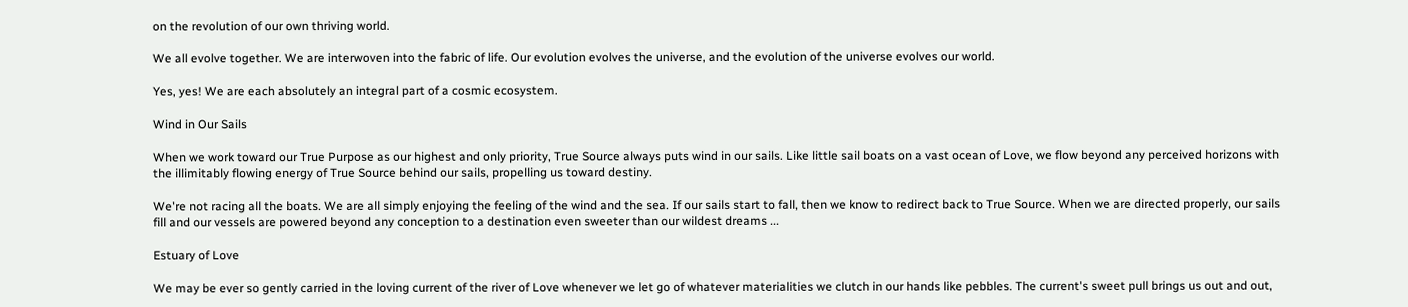on the revolution of our own thriving world.

We all evolve together. We are interwoven into the fabric of life. Our evolution evolves the universe, and the evolution of the universe evolves our world.

Yes, yes! We are each absolutely an integral part of a cosmic ecosystem.

Wind in Our Sails

When we work toward our True Purpose as our highest and only priority, True Source always puts wind in our sails. Like little sail boats on a vast ocean of Love, we flow beyond any perceived horizons with the illimitably flowing energy of True Source behind our sails, propelling us toward destiny.

We're not racing all the boats. We are all simply enjoying the feeling of the wind and the sea. If our sails start to fall, then we know to redirect back to True Source. When we are directed properly, our sails fill and our vessels are powered beyond any conception to a destination even sweeter than our wildest dreams ...

Estuary of Love

We may be ever so gently carried in the loving current of the river of Love whenever we let go of whatever materialities we clutch in our hands like pebbles. The current's sweet pull brings us out and out,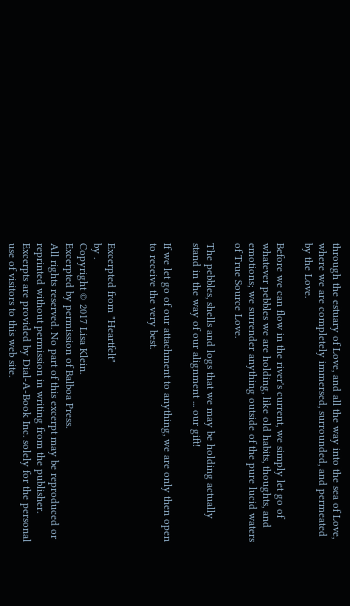through the estuary of Love, and all the way into the sea of Love, where we are completely immersed, surrounded, and permeated by the Love.

Before we can flow in the river's current, we simply let go of whatever pebbles we are holding, like old habits, thoughts, and emotions; we surrender anything outside of the pure lucid waters of True Source Love.

The pebbles, shells and logs that we may be holding actually stand in the way of our alignment ... our gift!

If we let go of our attachment to anything, we are only then open to receive the very best.


Excerpted from "Heartfelt"
by .
Copyright © 2017 Lisa Klein.
Excerpted by permission of Balboa Press.
All rights reserved. No part of this excerpt may be reproduced or reprinted without permission in writing from the publisher.
Excerpts are provided by Dial-A-Book Inc. solely for the personal use of visitors to this web site.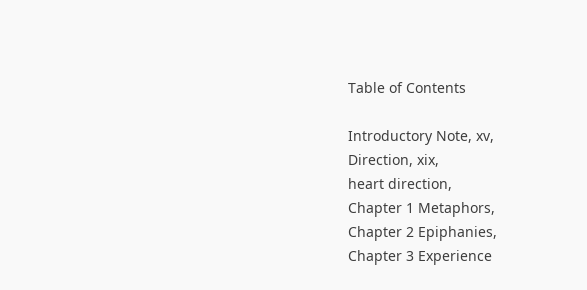Table of Contents

Introductory Note, xv,
Direction, xix,
heart direction,
Chapter 1 Metaphors,
Chapter 2 Epiphanies,
Chapter 3 Experience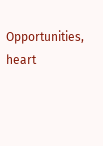Opportunities,
heart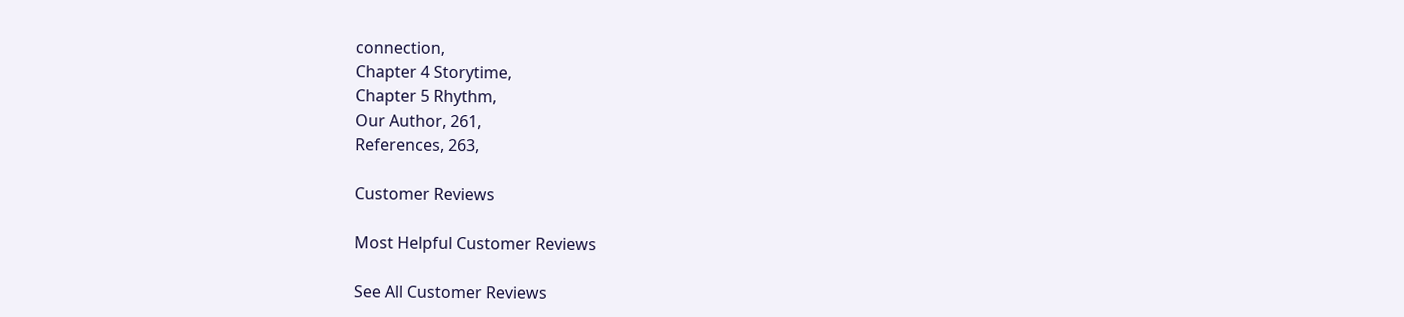connection,
Chapter 4 Storytime,
Chapter 5 Rhythm,
Our Author, 261,
References, 263,

Customer Reviews

Most Helpful Customer Reviews

See All Customer Reviews